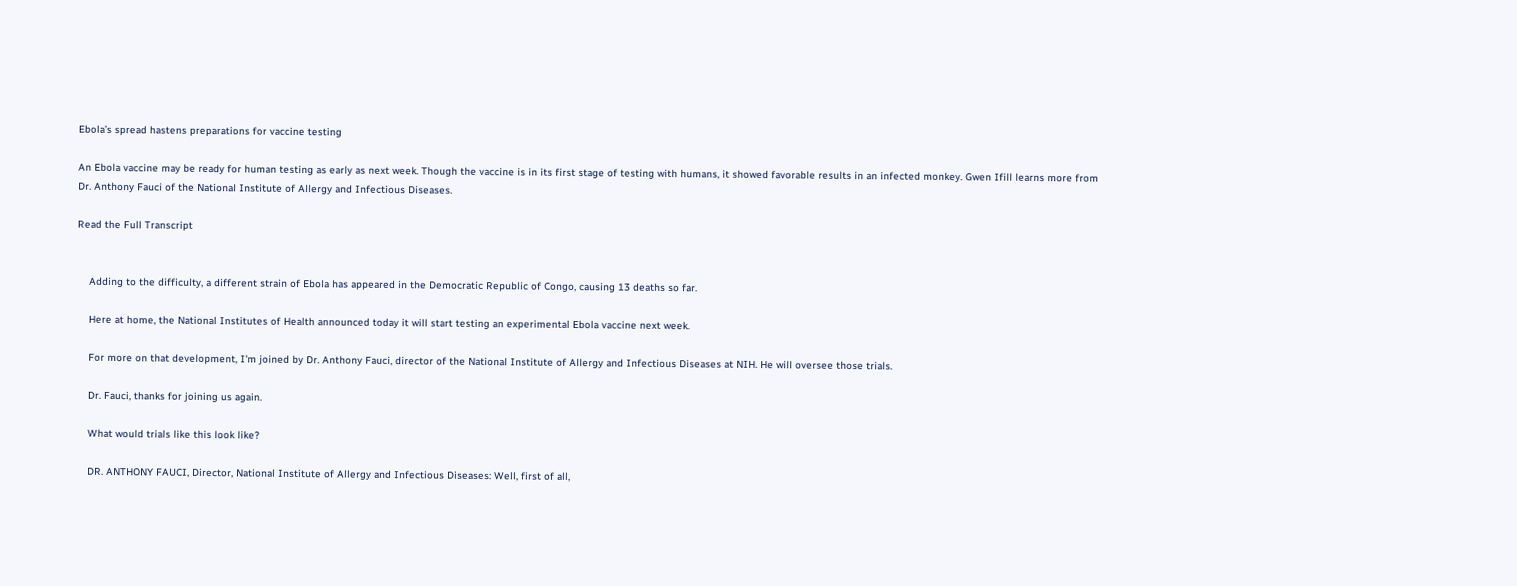Ebola’s spread hastens preparations for vaccine testing

An Ebola vaccine may be ready for human testing as early as next week. Though the vaccine is in its first stage of testing with humans, it showed favorable results in an infected monkey. Gwen Ifill learns more from Dr. Anthony Fauci of the National Institute of Allergy and Infectious Diseases.

Read the Full Transcript


    Adding to the difficulty, a different strain of Ebola has appeared in the Democratic Republic of Congo, causing 13 deaths so far.

    Here at home, the National Institutes of Health announced today it will start testing an experimental Ebola vaccine next week.

    For more on that development, I'm joined by Dr. Anthony Fauci, director of the National Institute of Allergy and Infectious Diseases at NIH. He will oversee those trials.

    Dr. Fauci, thanks for joining us again.

    What would trials like this look like?

    DR. ANTHONY FAUCI, Director, National Institute of Allergy and Infectious Diseases: Well, first of all,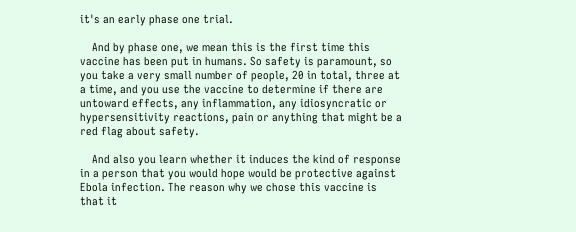it's an early phase one trial.

    And by phase one, we mean this is the first time this vaccine has been put in humans. So safety is paramount, so you take a very small number of people, 20 in total, three at a time, and you use the vaccine to determine if there are untoward effects, any inflammation, any idiosyncratic or hypersensitivity reactions, pain or anything that might be a red flag about safety.

    And also you learn whether it induces the kind of response in a person that you would hope would be protective against Ebola infection. The reason why we chose this vaccine is that it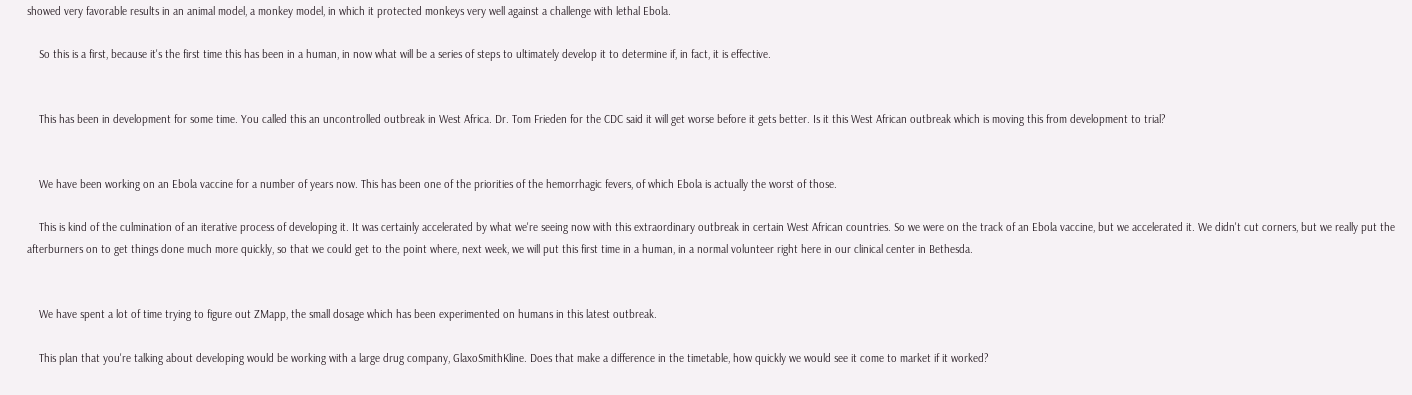showed very favorable results in an animal model, a monkey model, in which it protected monkeys very well against a challenge with lethal Ebola.

    So this is a first, because it's the first time this has been in a human, in now what will be a series of steps to ultimately develop it to determine if, in fact, it is effective.


    This has been in development for some time. You called this an uncontrolled outbreak in West Africa. Dr. Tom Frieden for the CDC said it will get worse before it gets better. Is it this West African outbreak which is moving this from development to trial?


    We have been working on an Ebola vaccine for a number of years now. This has been one of the priorities of the hemorrhagic fevers, of which Ebola is actually the worst of those.

    This is kind of the culmination of an iterative process of developing it. It was certainly accelerated by what we're seeing now with this extraordinary outbreak in certain West African countries. So we were on the track of an Ebola vaccine, but we accelerated it. We didn't cut corners, but we really put the afterburners on to get things done much more quickly, so that we could get to the point where, next week, we will put this first time in a human, in a normal volunteer right here in our clinical center in Bethesda.


    We have spent a lot of time trying to figure out ZMapp, the small dosage which has been experimented on humans in this latest outbreak.

    This plan that you're talking about developing would be working with a large drug company, GlaxoSmithKline. Does that make a difference in the timetable, how quickly we would see it come to market if it worked?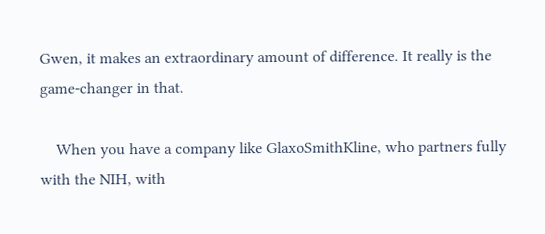Gwen, it makes an extraordinary amount of difference. It really is the game-changer in that.

    When you have a company like GlaxoSmithKline, who partners fully with the NIH, with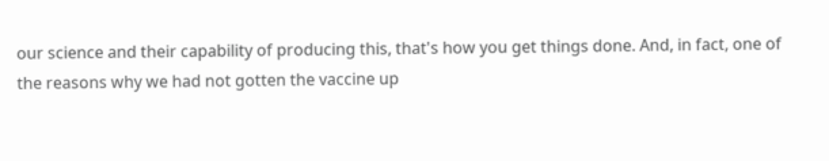our science and their capability of producing this, that's how you get things done. And, in fact, one of the reasons why we had not gotten the vaccine up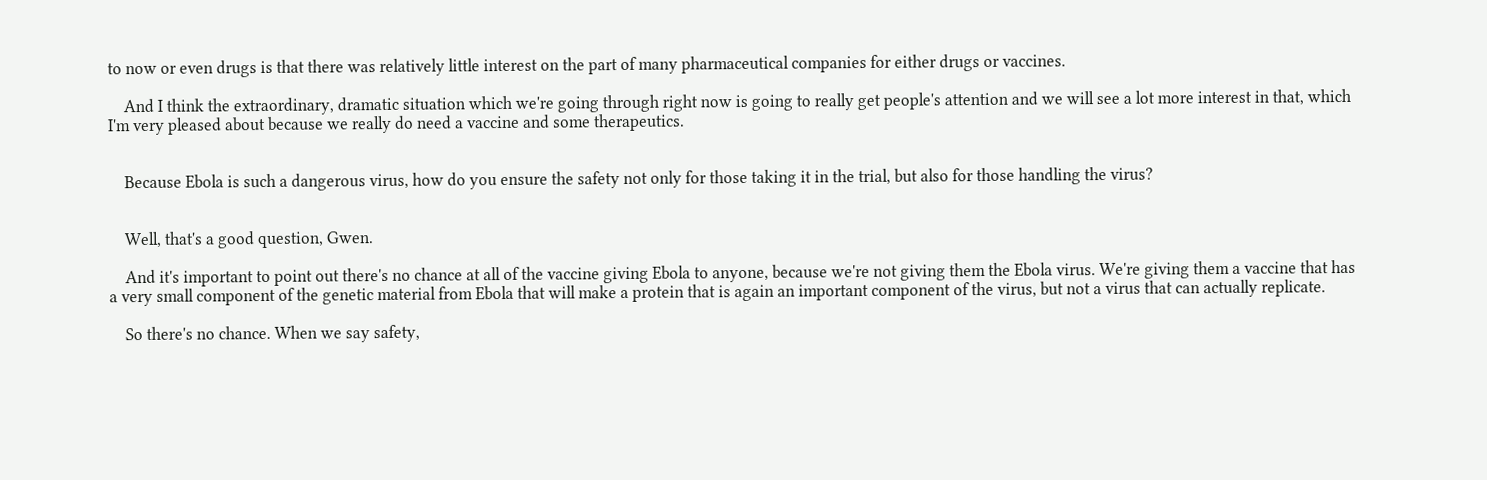to now or even drugs is that there was relatively little interest on the part of many pharmaceutical companies for either drugs or vaccines.

    And I think the extraordinary, dramatic situation which we're going through right now is going to really get people's attention and we will see a lot more interest in that, which I'm very pleased about because we really do need a vaccine and some therapeutics.


    Because Ebola is such a dangerous virus, how do you ensure the safety not only for those taking it in the trial, but also for those handling the virus?


    Well, that's a good question, Gwen.

    And it's important to point out there's no chance at all of the vaccine giving Ebola to anyone, because we're not giving them the Ebola virus. We're giving them a vaccine that has a very small component of the genetic material from Ebola that will make a protein that is again an important component of the virus, but not a virus that can actually replicate.

    So there's no chance. When we say safety,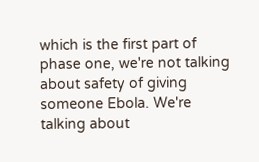which is the first part of phase one, we're not talking about safety of giving someone Ebola. We're talking about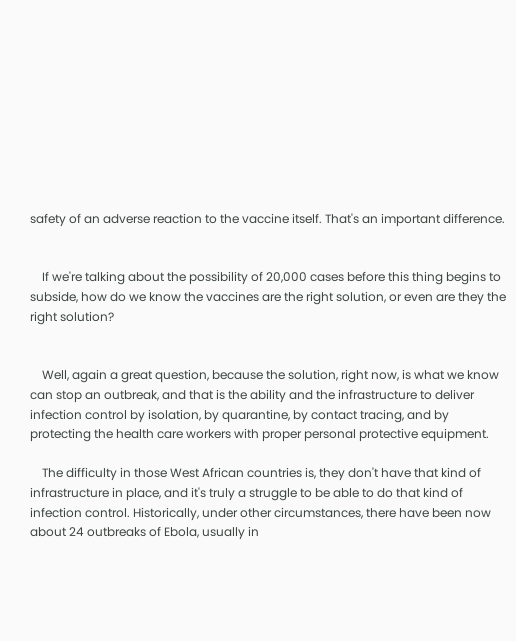safety of an adverse reaction to the vaccine itself. That's an important difference.


    If we're talking about the possibility of 20,000 cases before this thing begins to subside, how do we know the vaccines are the right solution, or even are they the right solution?


    Well, again a great question, because the solution, right now, is what we know can stop an outbreak, and that is the ability and the infrastructure to deliver infection control by isolation, by quarantine, by contact tracing, and by protecting the health care workers with proper personal protective equipment.

    The difficulty in those West African countries is, they don't have that kind of infrastructure in place, and it's truly a struggle to be able to do that kind of infection control. Historically, under other circumstances, there have been now about 24 outbreaks of Ebola, usually in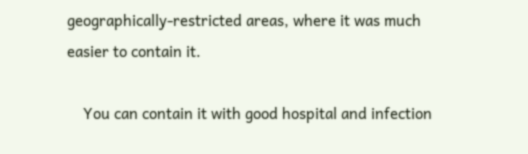geographically-restricted areas, where it was much easier to contain it.

    You can contain it with good hospital and infection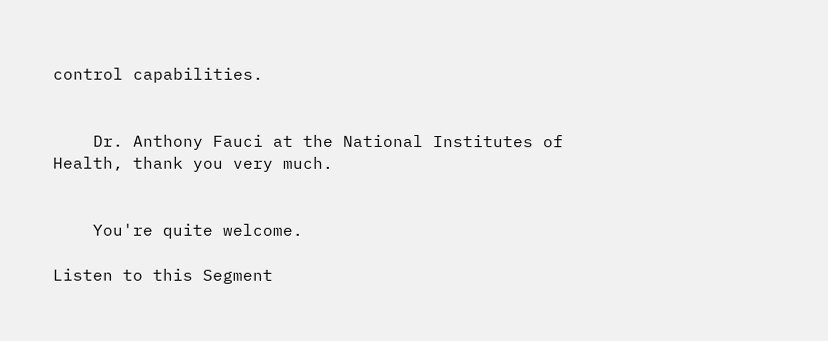control capabilities.


    Dr. Anthony Fauci at the National Institutes of Health, thank you very much.


    You're quite welcome.

Listen to this Segment